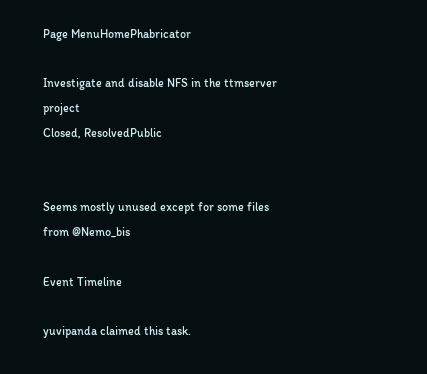Page MenuHomePhabricator

Investigate and disable NFS in the ttmserver project
Closed, ResolvedPublic


Seems mostly unused except for some files from @Nemo_bis

Event Timeline

yuvipanda claimed this task.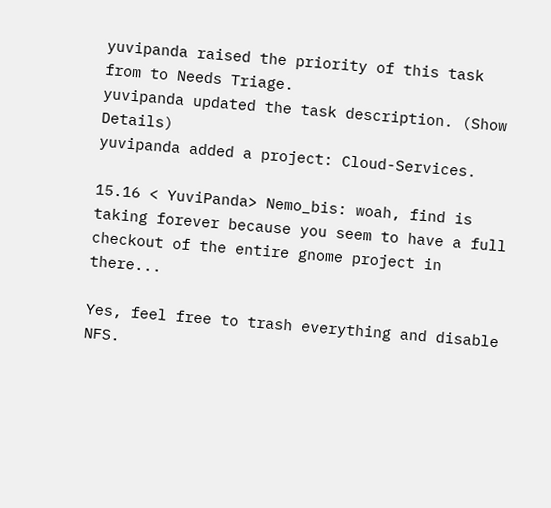yuvipanda raised the priority of this task from to Needs Triage.
yuvipanda updated the task description. (Show Details)
yuvipanda added a project: Cloud-Services.

15.16 < YuviPanda> Nemo_bis: woah, find is taking forever because you seem to have a full checkout of the entire gnome project in there...

Yes, feel free to trash everything and disable NFS.